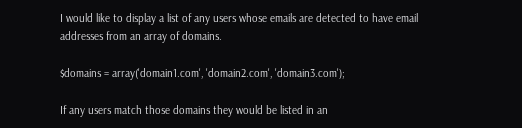I would like to display a list of any users whose emails are detected to have email addresses from an array of domains.

$domains = array('domain1.com', 'domain2.com', 'domain3.com');

If any users match those domains they would be listed in an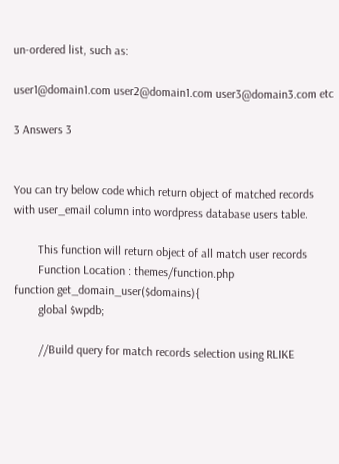un-ordered list, such as:

user1@domain1.com user2@domain1.com user3@domain3.com etc

3 Answers 3


You can try below code which return object of matched records with user_email column into wordpress database users table.

        This function will return object of all match user records
        Function Location : themes/function.php
function get_domain_user($domains){
        global $wpdb;

        //Build query for match records selection using RLIKE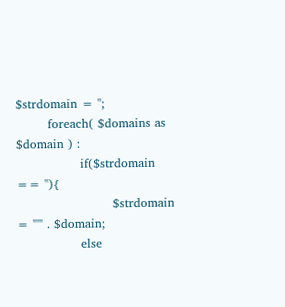$strdomain = '';
        foreach( $domains as $domain ) :
                if($strdomain == ''){
                        $strdomain = "'" . $domain;
                else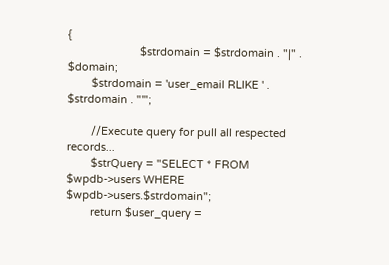{
                        $strdomain = $strdomain . "|" . $domain;
        $strdomain = 'user_email RLIKE ' . $strdomain . "'";

        //Execute query for pull all respected records...
        $strQuery = "SELECT * FROM $wpdb->users WHERE $wpdb->users.$strdomain";
        return $user_query =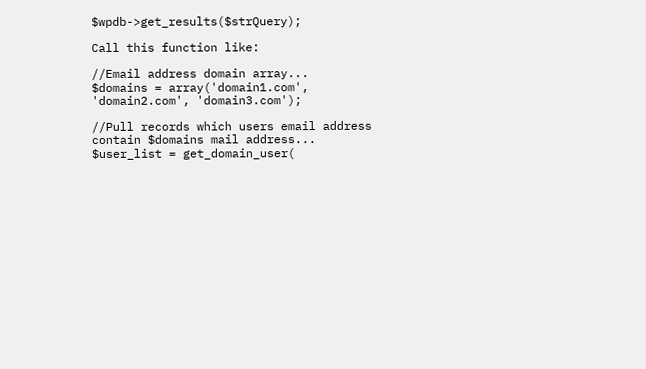$wpdb->get_results($strQuery);

Call this function like:

//Email address domain array...
$domains = array('domain1.com', 'domain2.com', 'domain3.com');

//Pull records which users email address contain $domains mail address...
$user_list = get_domain_user(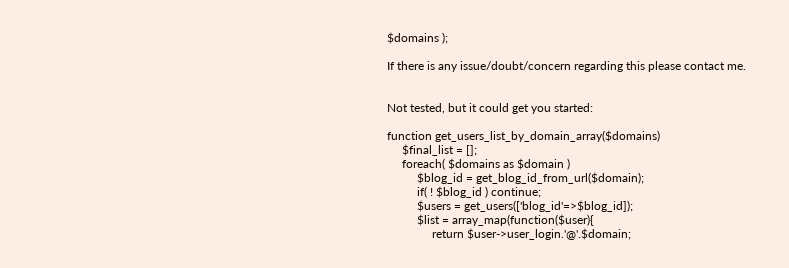$domains );

If there is any issue/doubt/concern regarding this please contact me.


Not tested, but it could get you started:

function get_users_list_by_domain_array($domains)
     $final_list = [];
     foreach( $domains as $domain )
          $blog_id = get_blog_id_from_url($domain);
          if( ! $blog_id ) continue;
          $users = get_users(['blog_id'=>$blog_id]);
          $list = array_map(function($user){
               return $user->user_login.'@'.$domain;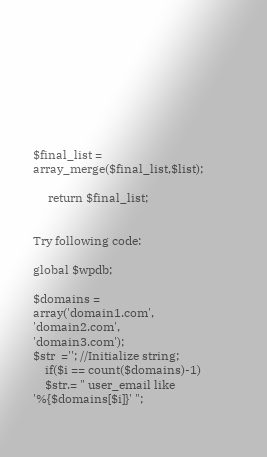$final_list = array_merge($final_list,$list);

     return $final_list;


Try following code:

global $wpdb;

$domains = array('domain1.com', 'domain2.com', 'domain3.com');
$str  =''; //Initialize string;
    if($i == count($domains)-1)
    $str.= " user_email like '%{$domains[$i]}' ";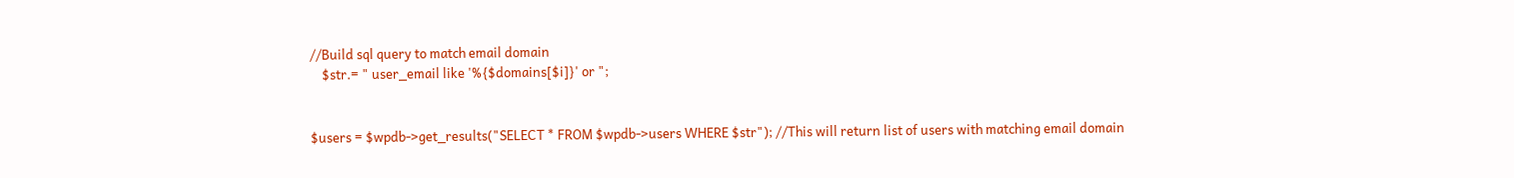//Build sql query to match email domain
    $str.= " user_email like '%{$domains[$i]}' or ";


$users = $wpdb->get_results("SELECT * FROM $wpdb->users WHERE $str"); //This will return list of users with matching email domain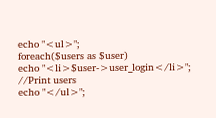echo "<ul>";
foreach($users as $user)
echo "<li>$user->user_login</li>"; //Print users
echo "</ul>";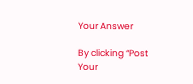Your Answer

By clicking “Post Your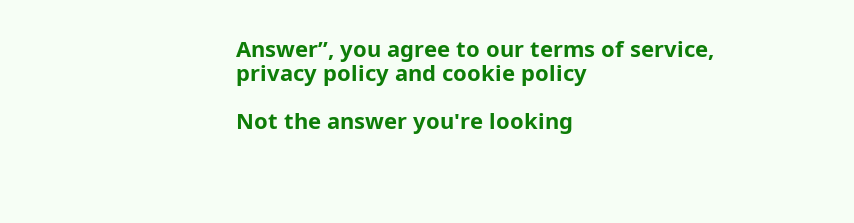Answer”, you agree to our terms of service, privacy policy and cookie policy

Not the answer you're looking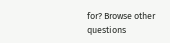for? Browse other questions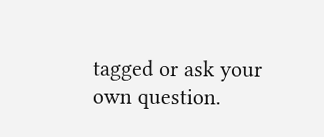tagged or ask your own question.